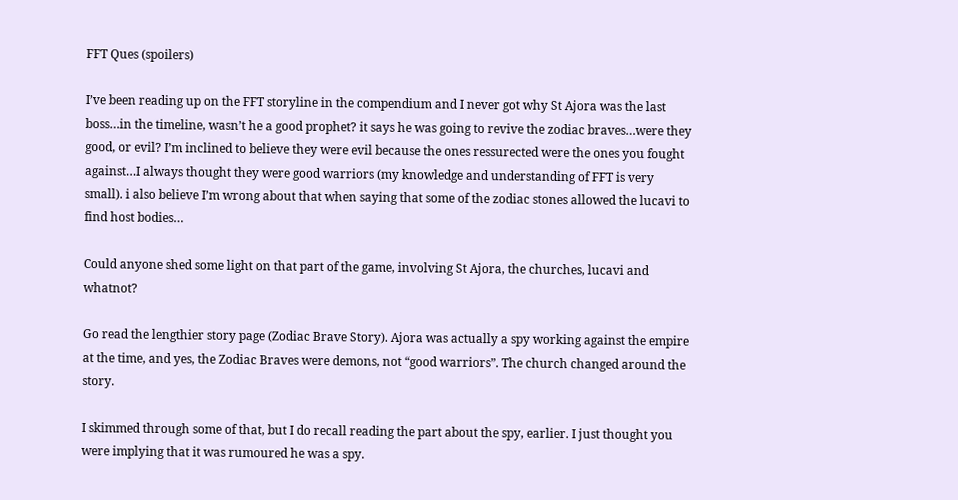FFT Ques (spoilers)

I’ve been reading up on the FFT storyline in the compendium and I never got why St Ajora was the last boss…in the timeline, wasn’t he a good prophet? it says he was going to revive the zodiac braves…were they good, or evil? I’m inclined to believe they were evil because the ones ressurected were the ones you fought against…I always thought they were good warriors (my knowledge and understanding of FFT is very small). i also believe I’m wrong about that when saying that some of the zodiac stones allowed the lucavi to find host bodies…

Could anyone shed some light on that part of the game, involving St Ajora, the churches, lucavi and whatnot?

Go read the lengthier story page (Zodiac Brave Story). Ajora was actually a spy working against the empire at the time, and yes, the Zodiac Braves were demons, not “good warriors”. The church changed around the story.

I skimmed through some of that, but I do recall reading the part about the spy, earlier. I just thought you were implying that it was rumoured he was a spy.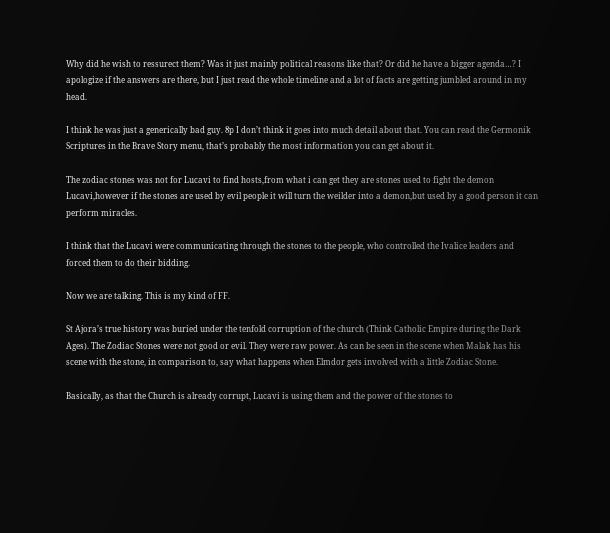Why did he wish to ressurect them? Was it just mainly political reasons like that? Or did he have a bigger agenda…? I apologize if the answers are there, but I just read the whole timeline and a lot of facts are getting jumbled around in my head.

I think he was just a generically bad guy. 8p I don’t think it goes into much detail about that. You can read the Germonik Scriptures in the Brave Story menu, that’s probably the most information you can get about it.

The zodiac stones was not for Lucavi to find hosts,from what i can get they are stones used to fight the demon Lucavi,however if the stones are used by evil people it will turn the weilder into a demon,but used by a good person it can perform miracles.

I think that the Lucavi were communicating through the stones to the people, who controlled the Ivalice leaders and forced them to do their bidding.

Now we are talking. This is my kind of FF.

St Ajora’s true history was buried under the tenfold corruption of the church (Think Catholic Empire during the Dark Ages). The Zodiac Stones were not good or evil. They were raw power. As can be seen in the scene when Malak has his scene with the stone, in comparison to, say what happens when Elmdor gets involved with a little Zodiac Stone.

Basically, as that the Church is already corrupt, Lucavi is using them and the power of the stones to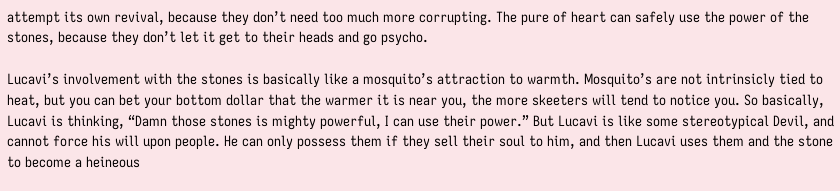attempt its own revival, because they don’t need too much more corrupting. The pure of heart can safely use the power of the stones, because they don’t let it get to their heads and go psycho.

Lucavi’s involvement with the stones is basically like a mosquito’s attraction to warmth. Mosquito’s are not intrinsicly tied to heat, but you can bet your bottom dollar that the warmer it is near you, the more skeeters will tend to notice you. So basically, Lucavi is thinking, “Damn those stones is mighty powerful, I can use their power.” But Lucavi is like some stereotypical Devil, and cannot force his will upon people. He can only possess them if they sell their soul to him, and then Lucavi uses them and the stone to become a heineous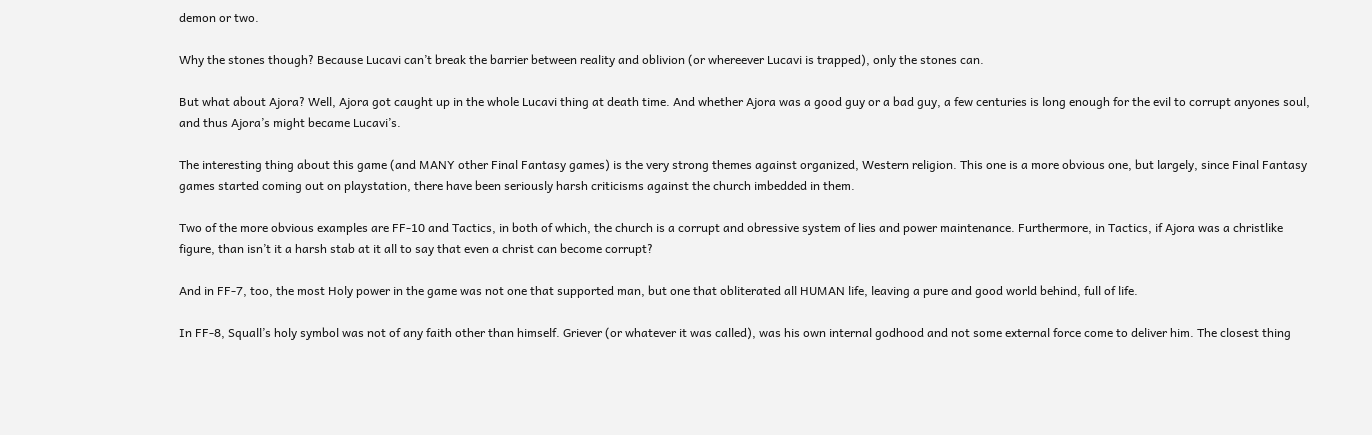demon or two.

Why the stones though? Because Lucavi can’t break the barrier between reality and oblivion (or whereever Lucavi is trapped), only the stones can.

But what about Ajora? Well, Ajora got caught up in the whole Lucavi thing at death time. And whether Ajora was a good guy or a bad guy, a few centuries is long enough for the evil to corrupt anyones soul, and thus Ajora’s might became Lucavi’s.

The interesting thing about this game (and MANY other Final Fantasy games) is the very strong themes against organized, Western religion. This one is a more obvious one, but largely, since Final Fantasy games started coming out on playstation, there have been seriously harsh criticisms against the church imbedded in them.

Two of the more obvious examples are FF-10 and Tactics, in both of which, the church is a corrupt and obressive system of lies and power maintenance. Furthermore, in Tactics, if Ajora was a christlike figure, than isn’t it a harsh stab at it all to say that even a christ can become corrupt?

And in FF-7, too, the most Holy power in the game was not one that supported man, but one that obliterated all HUMAN life, leaving a pure and good world behind, full of life.

In FF-8, Squall’s holy symbol was not of any faith other than himself. Griever (or whatever it was called), was his own internal godhood and not some external force come to deliver him. The closest thing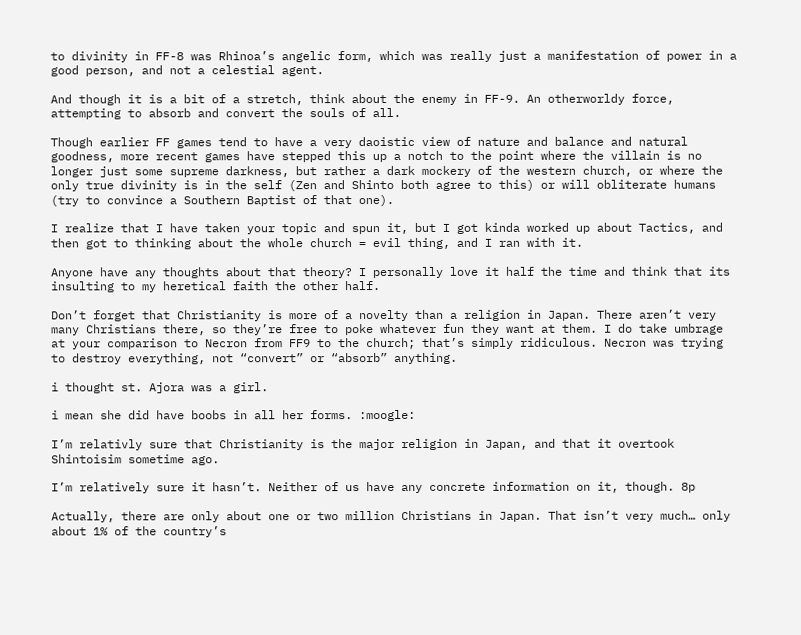to divinity in FF-8 was Rhinoa’s angelic form, which was really just a manifestation of power in a good person, and not a celestial agent.

And though it is a bit of a stretch, think about the enemy in FF-9. An otherworldy force, attempting to absorb and convert the souls of all.

Though earlier FF games tend to have a very daoistic view of nature and balance and natural goodness, more recent games have stepped this up a notch to the point where the villain is no longer just some supreme darkness, but rather a dark mockery of the western church, or where the only true divinity is in the self (Zen and Shinto both agree to this) or will obliterate humans (try to convince a Southern Baptist of that one).

I realize that I have taken your topic and spun it, but I got kinda worked up about Tactics, and then got to thinking about the whole church = evil thing, and I ran with it.

Anyone have any thoughts about that theory? I personally love it half the time and think that its insulting to my heretical faith the other half.

Don’t forget that Christianity is more of a novelty than a religion in Japan. There aren’t very many Christians there, so they’re free to poke whatever fun they want at them. I do take umbrage at your comparison to Necron from FF9 to the church; that’s simply ridiculous. Necron was trying to destroy everything, not “convert” or “absorb” anything.

i thought st. Ajora was a girl.

i mean she did have boobs in all her forms. :moogle:

I’m relativly sure that Christianity is the major religion in Japan, and that it overtook Shintoisim sometime ago.

I’m relatively sure it hasn’t. Neither of us have any concrete information on it, though. 8p

Actually, there are only about one or two million Christians in Japan. That isn’t very much… only about 1% of the country’s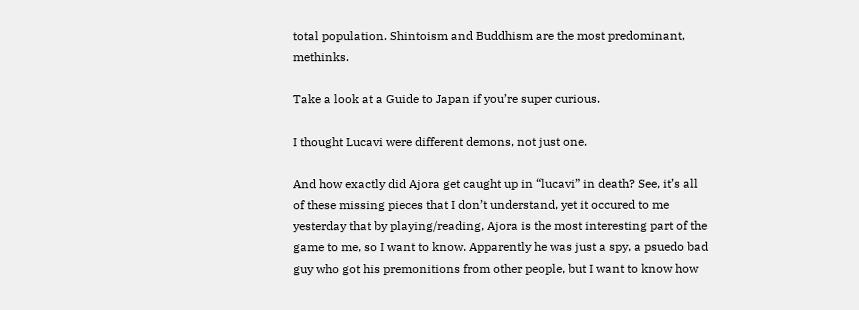total population. Shintoism and Buddhism are the most predominant, methinks.

Take a look at a Guide to Japan if you’re super curious.

I thought Lucavi were different demons, not just one.

And how exactly did Ajora get caught up in “lucavi” in death? See, it’s all of these missing pieces that I don’t understand, yet it occured to me yesterday that by playing/reading, Ajora is the most interesting part of the game to me, so I want to know. Apparently he was just a spy, a psuedo bad guy who got his premonitions from other people, but I want to know how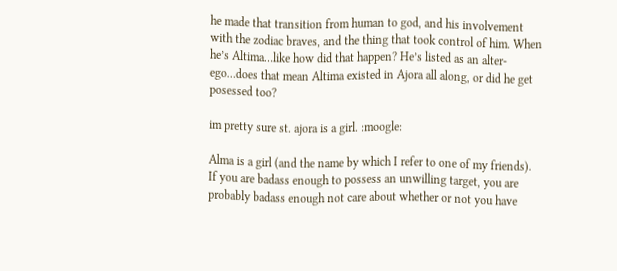he made that transition from human to god, and his involvement with the zodiac braves, and the thing that took control of him. When he’s Altima…like how did that happen? He’s listed as an alter-ego…does that mean Altima existed in Ajora all along, or did he get posessed too?

im pretty sure st. ajora is a girl. :moogle:

Alma is a girl (and the name by which I refer to one of my friends). If you are badass enough to possess an unwilling target, you are probably badass enough not care about whether or not you have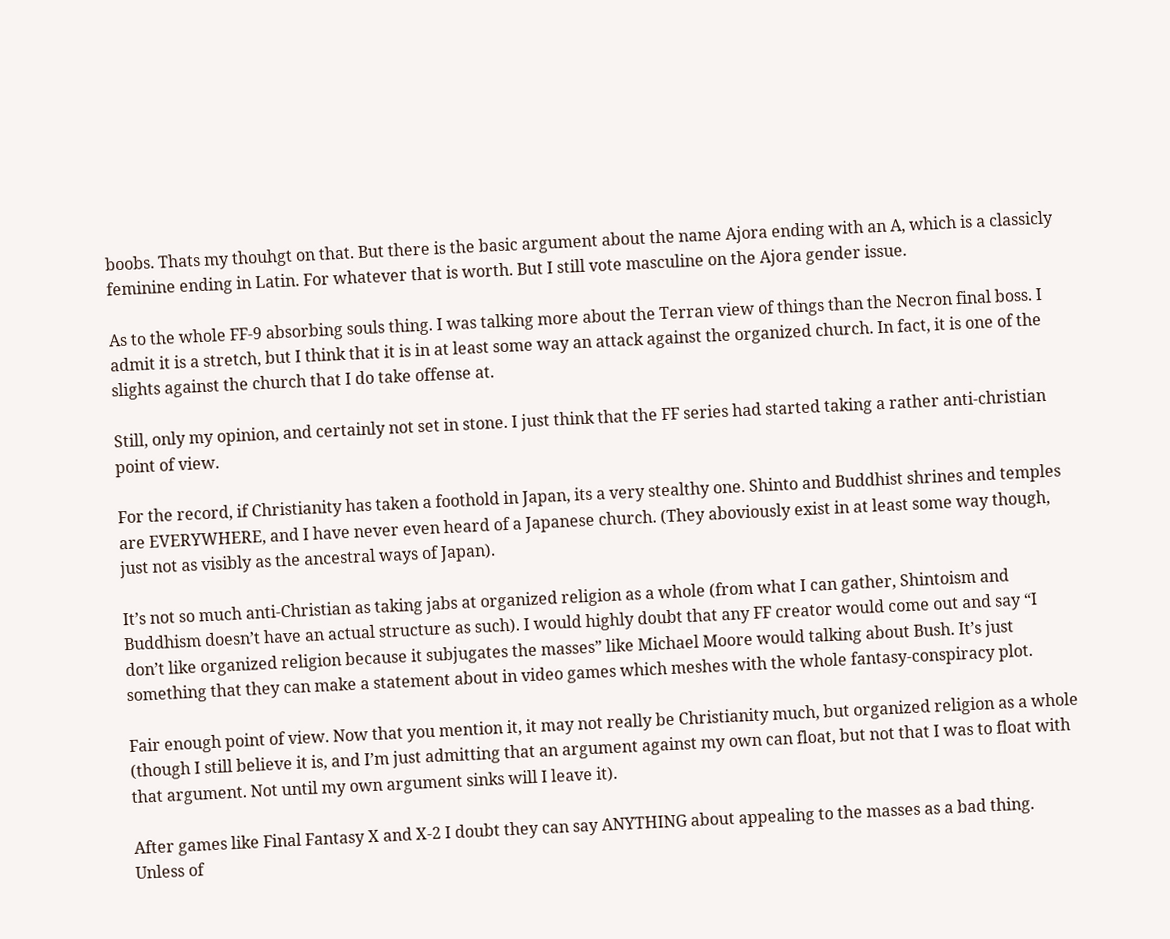boobs. Thats my thouhgt on that. But there is the basic argument about the name Ajora ending with an A, which is a classicly feminine ending in Latin. For whatever that is worth. But I still vote masculine on the Ajora gender issue.

As to the whole FF-9 absorbing souls thing. I was talking more about the Terran view of things than the Necron final boss. I admit it is a stretch, but I think that it is in at least some way an attack against the organized church. In fact, it is one of the slights against the church that I do take offense at.

Still, only my opinion, and certainly not set in stone. I just think that the FF series had started taking a rather anti-christian point of view.

For the record, if Christianity has taken a foothold in Japan, its a very stealthy one. Shinto and Buddhist shrines and temples are EVERYWHERE, and I have never even heard of a Japanese church. (They aboviously exist in at least some way though, just not as visibly as the ancestral ways of Japan).

It’s not so much anti-Christian as taking jabs at organized religion as a whole (from what I can gather, Shintoism and Buddhism doesn’t have an actual structure as such). I would highly doubt that any FF creator would come out and say “I don’t like organized religion because it subjugates the masses” like Michael Moore would talking about Bush. It’s just something that they can make a statement about in video games which meshes with the whole fantasy-conspiracy plot.

Fair enough point of view. Now that you mention it, it may not really be Christianity much, but organized religion as a whole (though I still believe it is, and I’m just admitting that an argument against my own can float, but not that I was to float with that argument. Not until my own argument sinks will I leave it).

After games like Final Fantasy X and X-2 I doubt they can say ANYTHING about appealing to the masses as a bad thing. Unless of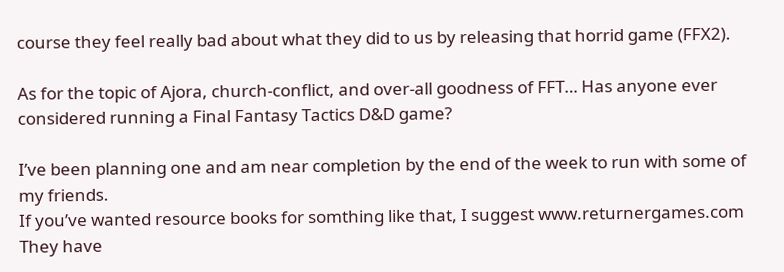course they feel really bad about what they did to us by releasing that horrid game (FFX2).

As for the topic of Ajora, church-conflict, and over-all goodness of FFT… Has anyone ever considered running a Final Fantasy Tactics D&D game?

I’ve been planning one and am near completion by the end of the week to run with some of my friends.
If you’ve wanted resource books for somthing like that, I suggest www.returnergames.com
They have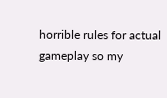horrible rules for actual gameplay so my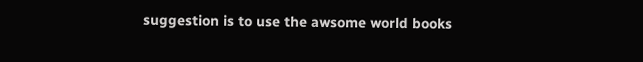suggestion is to use the awsome world books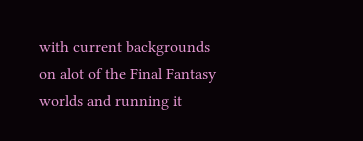with current backgrounds on alot of the Final Fantasy worlds and running it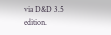via D&D 3.5 edition.